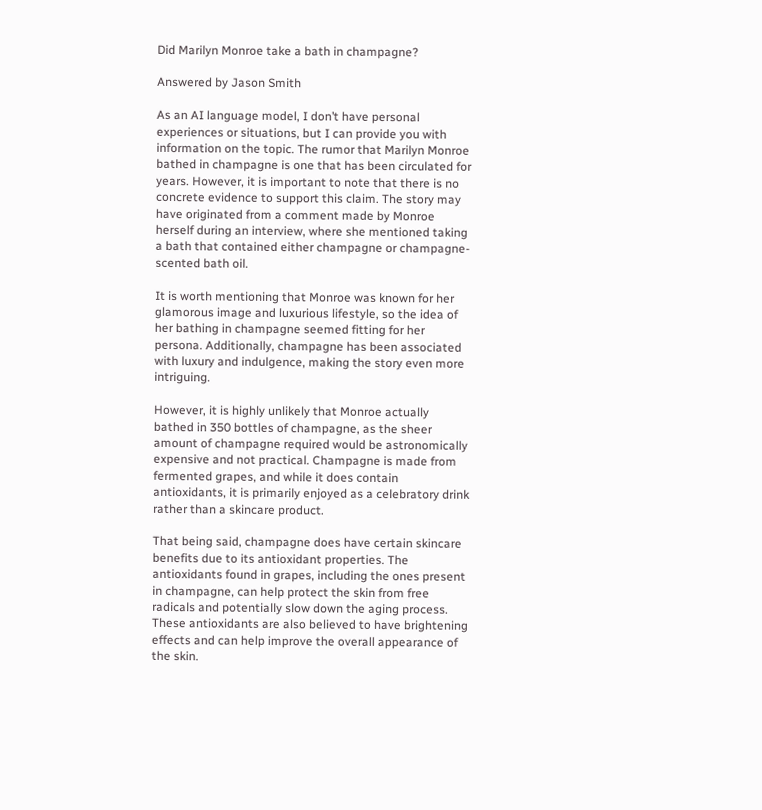Did Marilyn Monroe take a bath in champagne?

Answered by Jason Smith

As an AI language model, I don’t have personal experiences or situations, but I can provide you with information on the topic. The rumor that Marilyn Monroe bathed in champagne is one that has been circulated for years. However, it is important to note that there is no concrete evidence to support this claim. The story may have originated from a comment made by Monroe herself during an interview, where she mentioned taking a bath that contained either champagne or champagne-scented bath oil.

It is worth mentioning that Monroe was known for her glamorous image and luxurious lifestyle, so the idea of her bathing in champagne seemed fitting for her persona. Additionally, champagne has been associated with luxury and indulgence, making the story even more intriguing.

However, it is highly unlikely that Monroe actually bathed in 350 bottles of champagne, as the sheer amount of champagne required would be astronomically expensive and not practical. Champagne is made from fermented grapes, and while it does contain antioxidants, it is primarily enjoyed as a celebratory drink rather than a skincare product.

That being said, champagne does have certain skincare benefits due to its antioxidant properties. The antioxidants found in grapes, including the ones present in champagne, can help protect the skin from free radicals and potentially slow down the aging process. These antioxidants are also believed to have brightening effects and can help improve the overall appearance of the skin.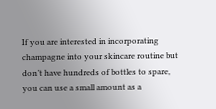If you are interested in incorporating champagne into your skincare routine but don’t have hundreds of bottles to spare, you can use a small amount as a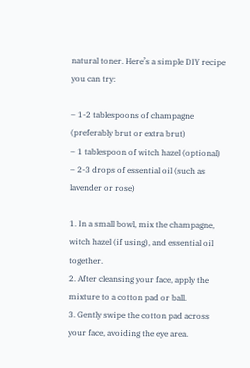natural toner. Here’s a simple DIY recipe you can try:

– 1-2 tablespoons of champagne (preferably brut or extra brut)
– 1 tablespoon of witch hazel (optional)
– 2-3 drops of essential oil (such as lavender or rose)

1. In a small bowl, mix the champagne, witch hazel (if using), and essential oil together.
2. After cleansing your face, apply the mixture to a cotton pad or ball.
3. Gently swipe the cotton pad across your face, avoiding the eye area.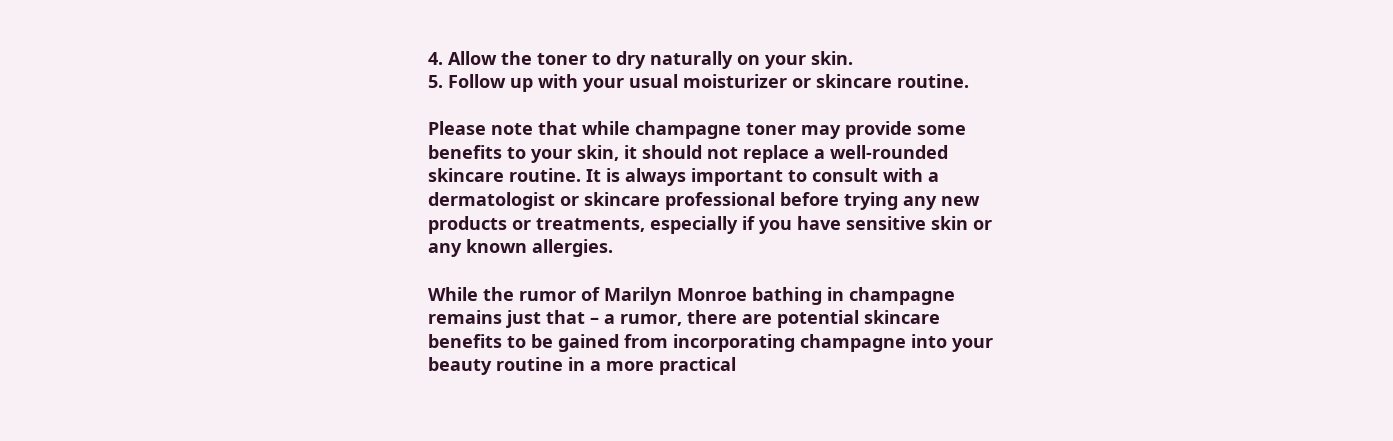4. Allow the toner to dry naturally on your skin.
5. Follow up with your usual moisturizer or skincare routine.

Please note that while champagne toner may provide some benefits to your skin, it should not replace a well-rounded skincare routine. It is always important to consult with a dermatologist or skincare professional before trying any new products or treatments, especially if you have sensitive skin or any known allergies.

While the rumor of Marilyn Monroe bathing in champagne remains just that – a rumor, there are potential skincare benefits to be gained from incorporating champagne into your beauty routine in a more practical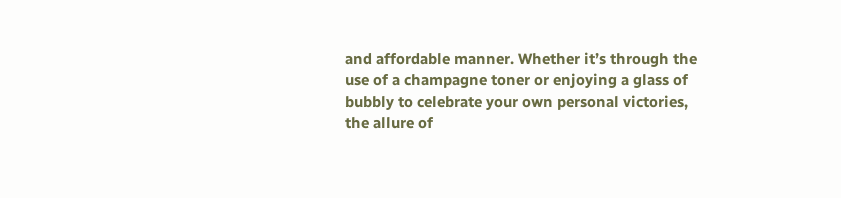and affordable manner. Whether it’s through the use of a champagne toner or enjoying a glass of bubbly to celebrate your own personal victories, the allure of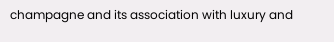champagne and its association with luxury and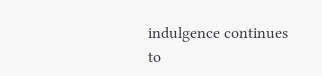indulgence continues to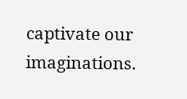captivate our imaginations.